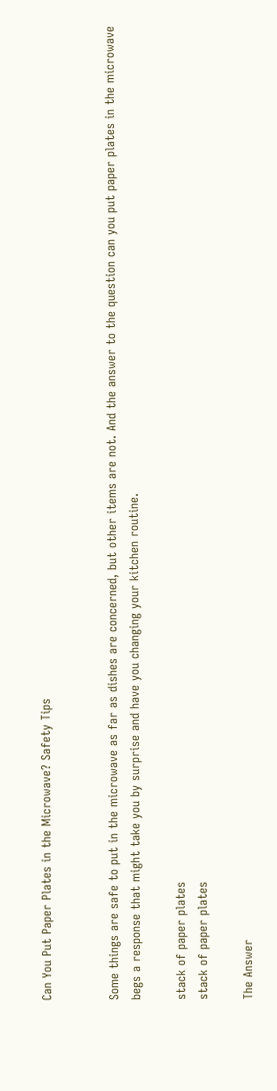Can You Put Paper Plates in the Microwave? Safety Tips


Some things are safe to put in the microwave as far as dishes are concerned, but other items are not. And the answer to the question can you put paper plates in the microwave begs a response that might take you by surprise and have you changing your kitchen routine.

stack of paper plates
stack of paper plates

The Answer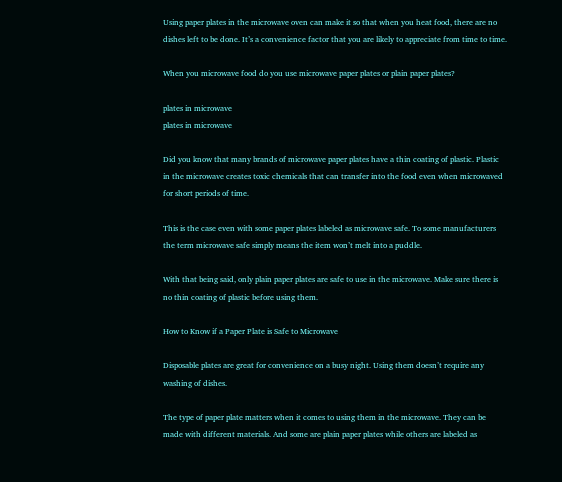Using paper plates in the microwave oven can make it so that when you heat food, there are no dishes left to be done. It’s a convenience factor that you are likely to appreciate from time to time.

When you microwave food do you use microwave paper plates or plain paper plates?

plates in microwave
plates in microwave

Did you know that many brands of microwave paper plates have a thin coating of plastic. Plastic in the microwave creates toxic chemicals that can transfer into the food even when microwaved for short periods of time.

This is the case even with some paper plates labeled as microwave safe. To some manufacturers the term microwave safe simply means the item won’t melt into a puddle.

With that being said, only plain paper plates are safe to use in the microwave. Make sure there is no thin coating of plastic before using them.

How to Know if a Paper Plate is Safe to Microwave

Disposable plates are great for convenience on a busy night. Using them doesn’t require any washing of dishes.

The type of paper plate matters when it comes to using them in the microwave. They can be made with different materials. And some are plain paper plates while others are labeled as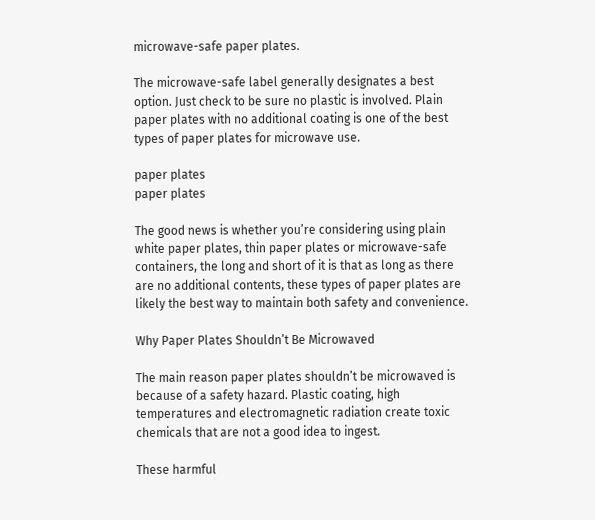microwave-safe paper plates.

The microwave-safe label generally designates a best option. Just check to be sure no plastic is involved. Plain paper plates with no additional coating is one of the best types of paper plates for microwave use.

paper plates
paper plates

The good news is whether you’re considering using plain white paper plates, thin paper plates or microwave-safe containers, the long and short of it is that as long as there are no additional contents, these types of paper plates are likely the best way to maintain both safety and convenience.

Why Paper Plates Shouldn’t Be Microwaved

The main reason paper plates shouldn’t be microwaved is because of a safety hazard. Plastic coating, high temperatures and electromagnetic radiation create toxic chemicals that are not a good idea to ingest.

These harmful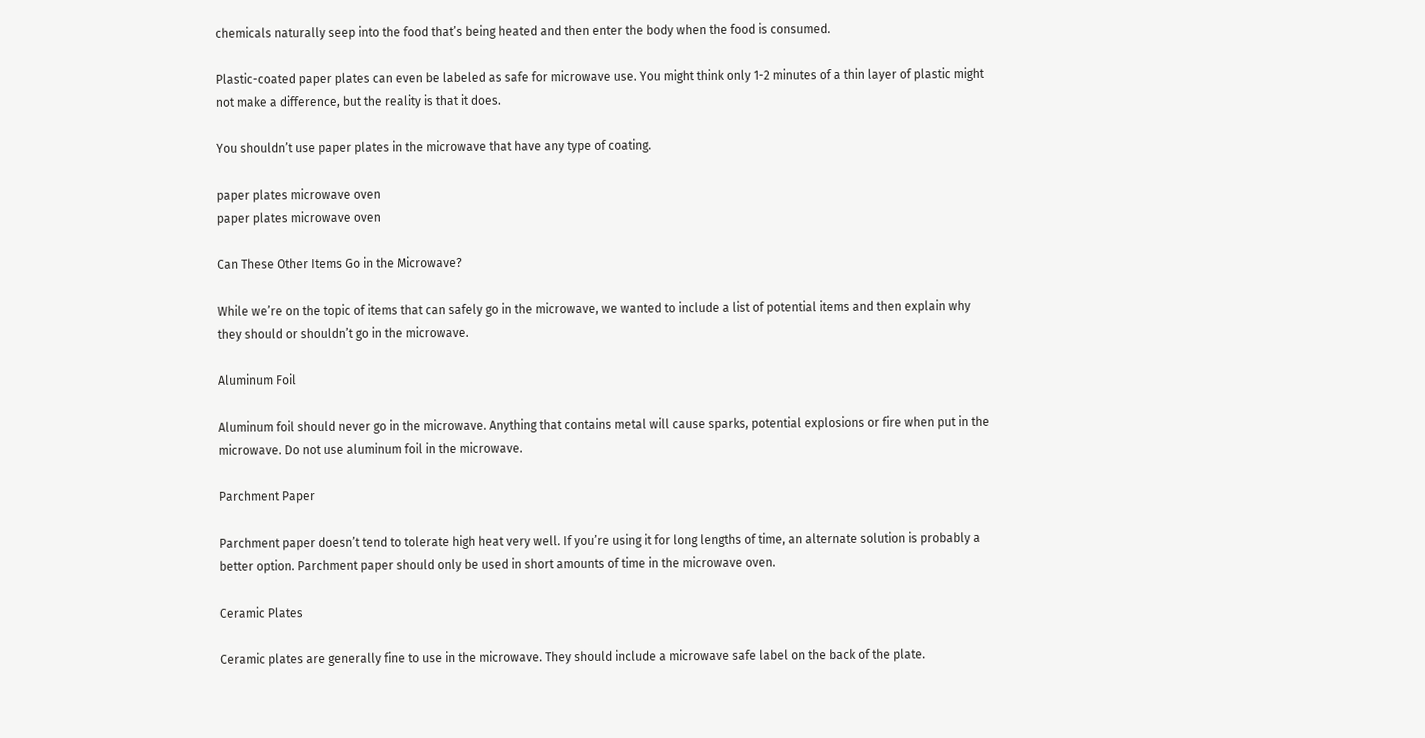chemicals naturally seep into the food that’s being heated and then enter the body when the food is consumed.

Plastic-coated paper plates can even be labeled as safe for microwave use. You might think only 1-2 minutes of a thin layer of plastic might not make a difference, but the reality is that it does.

You shouldn’t use paper plates in the microwave that have any type of coating.

paper plates microwave oven
paper plates microwave oven

Can These Other Items Go in the Microwave?

While we’re on the topic of items that can safely go in the microwave, we wanted to include a list of potential items and then explain why they should or shouldn’t go in the microwave.

Aluminum Foil

Aluminum foil should never go in the microwave. Anything that contains metal will cause sparks, potential explosions or fire when put in the microwave. Do not use aluminum foil in the microwave.

Parchment Paper

Parchment paper doesn’t tend to tolerate high heat very well. If you’re using it for long lengths of time, an alternate solution is probably a better option. Parchment paper should only be used in short amounts of time in the microwave oven.

Ceramic Plates

Ceramic plates are generally fine to use in the microwave. They should include a microwave safe label on the back of the plate.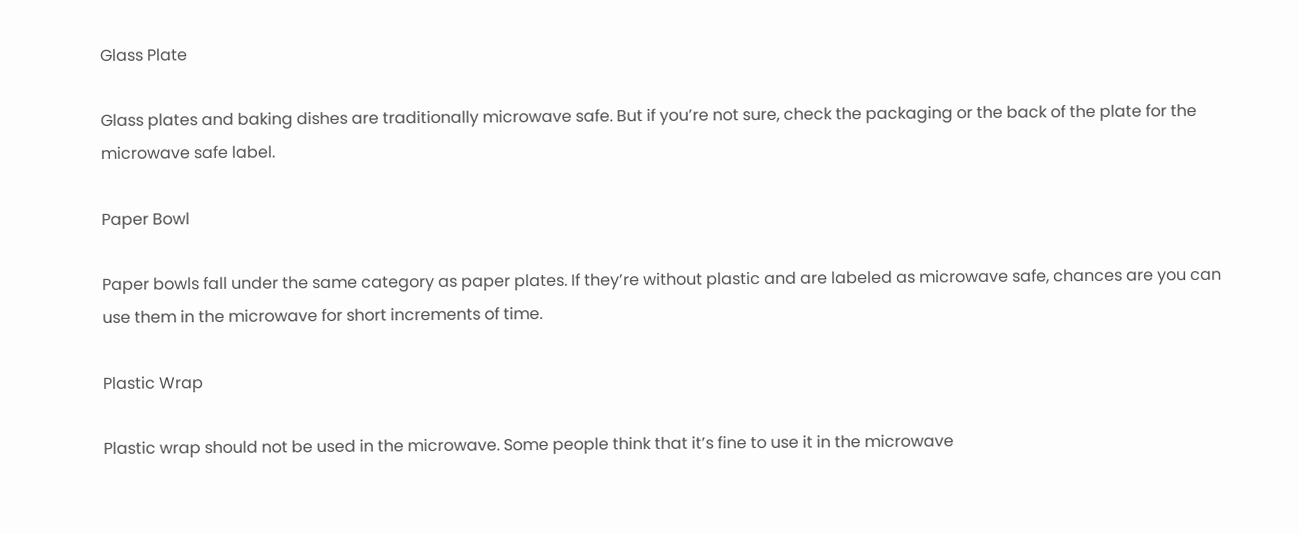Glass Plate

Glass plates and baking dishes are traditionally microwave safe. But if you’re not sure, check the packaging or the back of the plate for the microwave safe label.

Paper Bowl

Paper bowls fall under the same category as paper plates. If they’re without plastic and are labeled as microwave safe, chances are you can use them in the microwave for short increments of time.

Plastic Wrap

Plastic wrap should not be used in the microwave. Some people think that it’s fine to use it in the microwave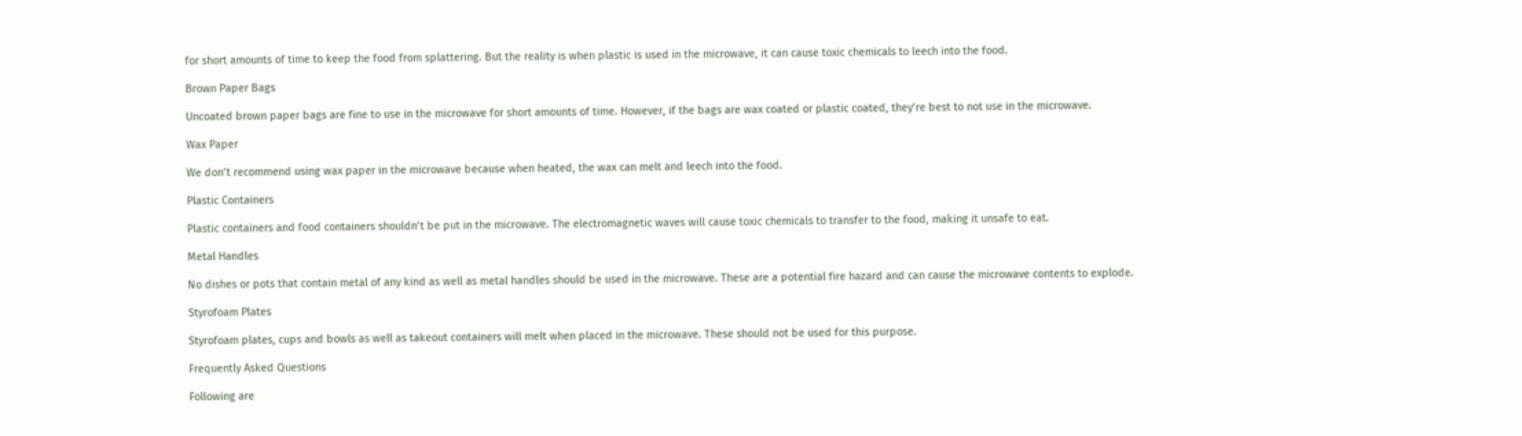for short amounts of time to keep the food from splattering. But the reality is when plastic is used in the microwave, it can cause toxic chemicals to leech into the food.

Brown Paper Bags

Uncoated brown paper bags are fine to use in the microwave for short amounts of time. However, if the bags are wax coated or plastic coated, they’re best to not use in the microwave.

Wax Paper

We don’t recommend using wax paper in the microwave because when heated, the wax can melt and leech into the food.

Plastic Containers

Plastic containers and food containers shouldn’t be put in the microwave. The electromagnetic waves will cause toxic chemicals to transfer to the food, making it unsafe to eat.

Metal Handles

No dishes or pots that contain metal of any kind as well as metal handles should be used in the microwave. These are a potential fire hazard and can cause the microwave contents to explode.

Styrofoam Plates

Styrofoam plates, cups and bowls as well as takeout containers will melt when placed in the microwave. These should not be used for this purpose.

Frequently Asked Questions

Following are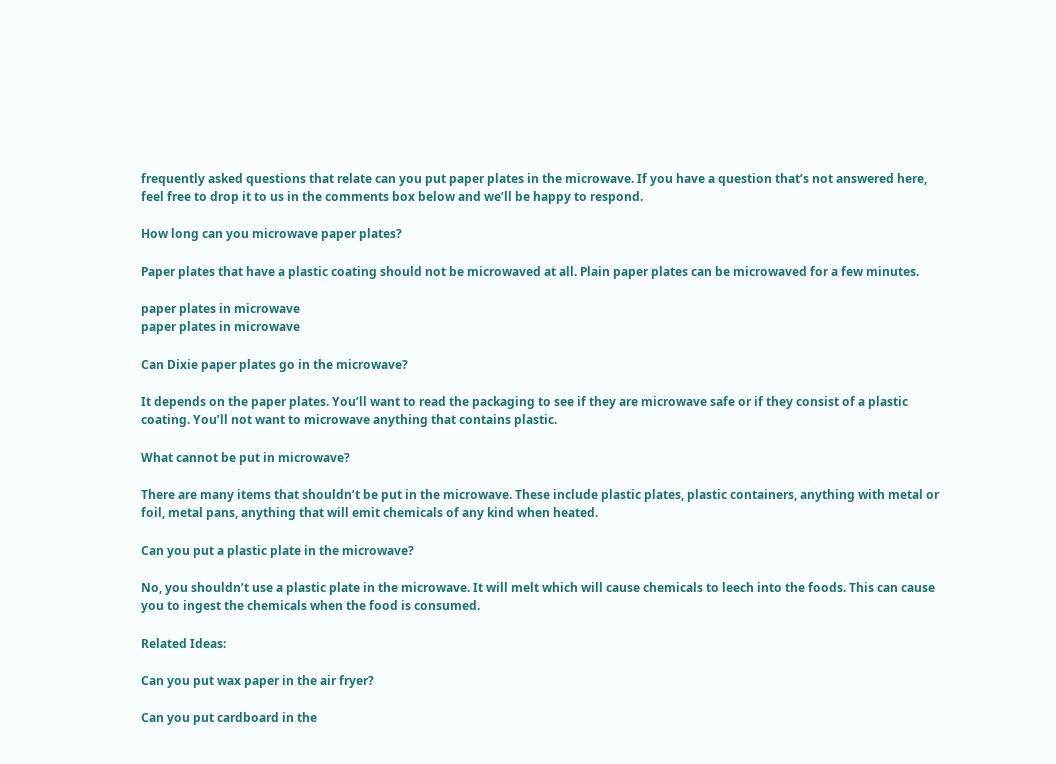frequently asked questions that relate can you put paper plates in the microwave. If you have a question that’s not answered here, feel free to drop it to us in the comments box below and we’ll be happy to respond.

How long can you microwave paper plates?

Paper plates that have a plastic coating should not be microwaved at all. Plain paper plates can be microwaved for a few minutes.

paper plates in microwave
paper plates in microwave

Can Dixie paper plates go in the microwave?

It depends on the paper plates. You’ll want to read the packaging to see if they are microwave safe or if they consist of a plastic coating. You’ll not want to microwave anything that contains plastic.

What cannot be put in microwave?

There are many items that shouldn’t be put in the microwave. These include plastic plates, plastic containers, anything with metal or foil, metal pans, anything that will emit chemicals of any kind when heated.

Can you put a plastic plate in the microwave?

No, you shouldn’t use a plastic plate in the microwave. It will melt which will cause chemicals to leech into the foods. This can cause you to ingest the chemicals when the food is consumed.

Related Ideas:

Can you put wax paper in the air fryer?

Can you put cardboard in the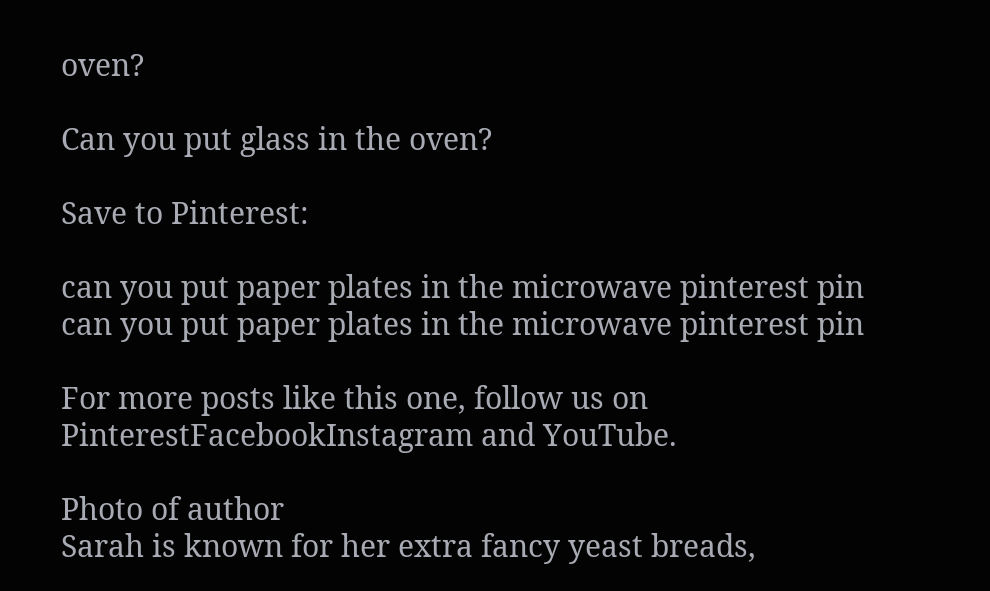oven?

Can you put glass in the oven?

Save to Pinterest:

can you put paper plates in the microwave pinterest pin
can you put paper plates in the microwave pinterest pin

For more posts like this one, follow us on PinterestFacebookInstagram and YouTube.

Photo of author
Sarah is known for her extra fancy yeast breads,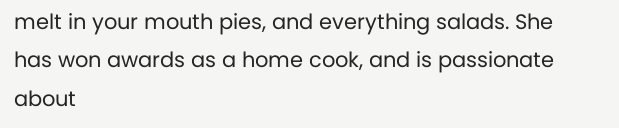melt in your mouth pies, and everything salads. She has won awards as a home cook, and is passionate about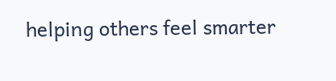helping others feel smarter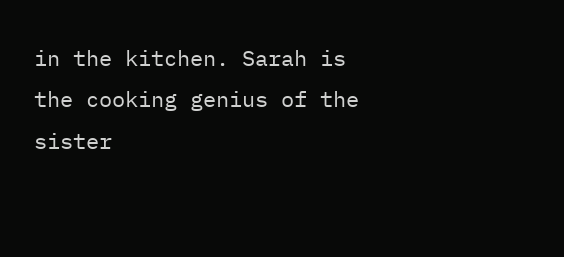in the kitchen. Sarah is the cooking genius of the sister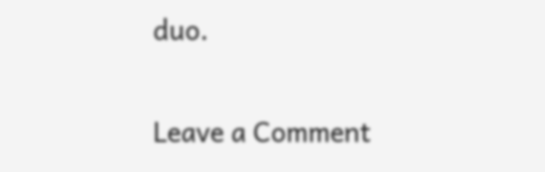duo.

Leave a Comment